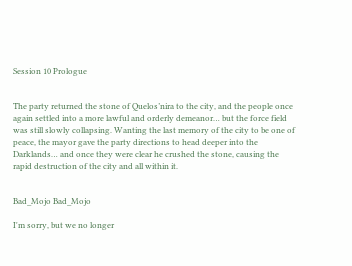Session 10 Prologue


The party returned the stone of Quelos’nira to the city, and the people once again settled into a more lawful and orderly demeanor… but the force field was still slowly collapsing. Wanting the last memory of the city to be one of peace, the mayor gave the party directions to head deeper into the Darklands… and once they were clear he crushed the stone, causing the rapid destruction of the city and all within it.


Bad_Mojo Bad_Mojo

I'm sorry, but we no longer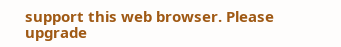support this web browser. Please upgrade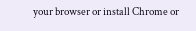your browser or install Chrome or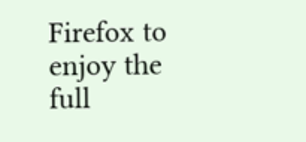Firefox to enjoy the full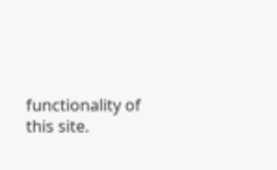functionality of this site.